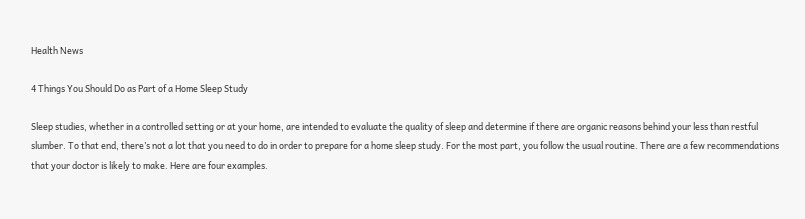Health News

4 Things You Should Do as Part of a Home Sleep Study

Sleep studies, whether in a controlled setting or at your home, are intended to evaluate the quality of sleep and determine if there are organic reasons behind your less than restful slumber. To that end, there’s not a lot that you need to do in order to prepare for a home sleep study. For the most part, you follow the usual routine. There are a few recommendations that your doctor is likely to make. Here are four examples.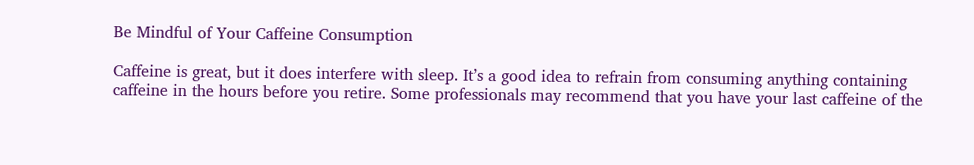Be Mindful of Your Caffeine Consumption

Caffeine is great, but it does interfere with sleep. It’s a good idea to refrain from consuming anything containing caffeine in the hours before you retire. Some professionals may recommend that you have your last caffeine of the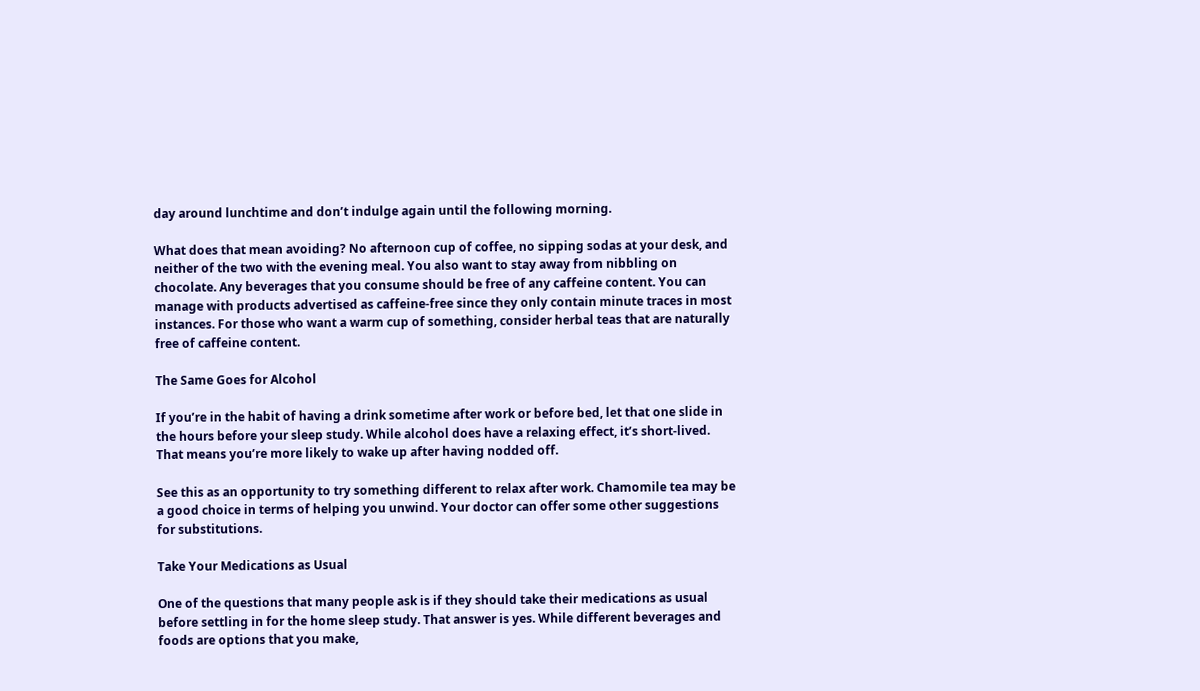day around lunchtime and don’t indulge again until the following morning.

What does that mean avoiding? No afternoon cup of coffee, no sipping sodas at your desk, and neither of the two with the evening meal. You also want to stay away from nibbling on chocolate. Any beverages that you consume should be free of any caffeine content. You can manage with products advertised as caffeine-free since they only contain minute traces in most instances. For those who want a warm cup of something, consider herbal teas that are naturally free of caffeine content.

The Same Goes for Alcohol

If you’re in the habit of having a drink sometime after work or before bed, let that one slide in the hours before your sleep study. While alcohol does have a relaxing effect, it’s short-lived. That means you’re more likely to wake up after having nodded off.

See this as an opportunity to try something different to relax after work. Chamomile tea may be a good choice in terms of helping you unwind. Your doctor can offer some other suggestions for substitutions.

Take Your Medications as Usual

One of the questions that many people ask is if they should take their medications as usual before settling in for the home sleep study. That answer is yes. While different beverages and foods are options that you make,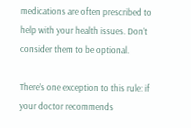medications are often prescribed to help with your health issues. Don’t consider them to be optional.

There’s one exception to this rule: if your doctor recommends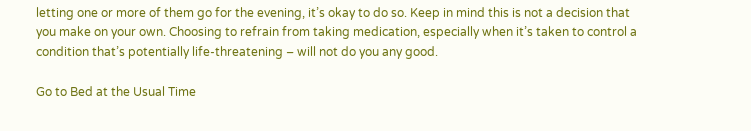letting one or more of them go for the evening, it’s okay to do so. Keep in mind this is not a decision that you make on your own. Choosing to refrain from taking medication, especially when it’s taken to control a condition that’s potentially life-threatening – will not do you any good.

Go to Bed at the Usual Time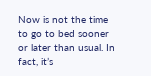Now is not the time to go to bed sooner or later than usual. In fact, it’s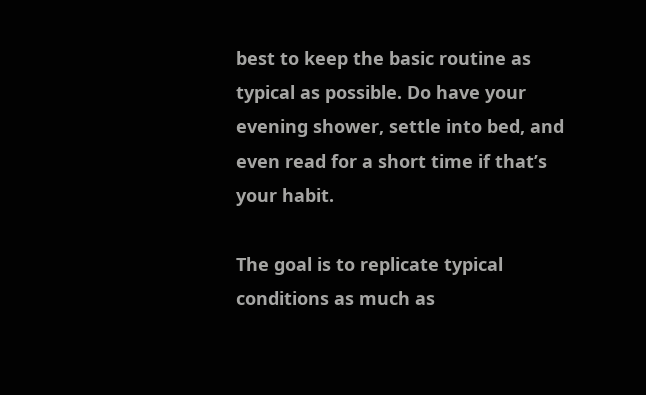best to keep the basic routine as typical as possible. Do have your evening shower, settle into bed, and even read for a short time if that’s your habit.

The goal is to replicate typical conditions as much as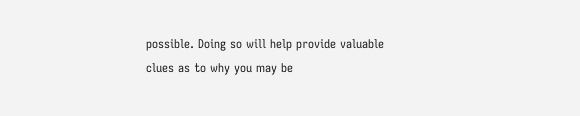possible. Doing so will help provide valuable clues as to why you may be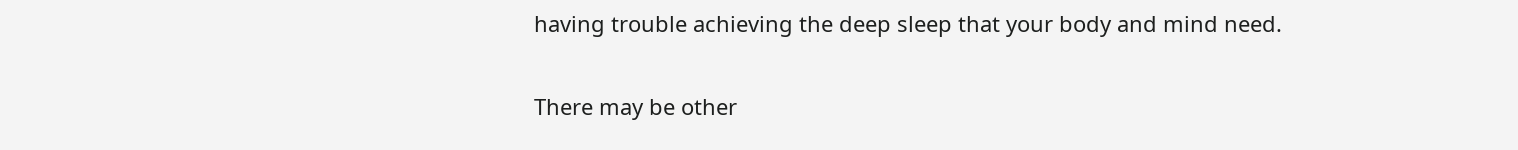having trouble achieving the deep sleep that your body and mind need.

There may be other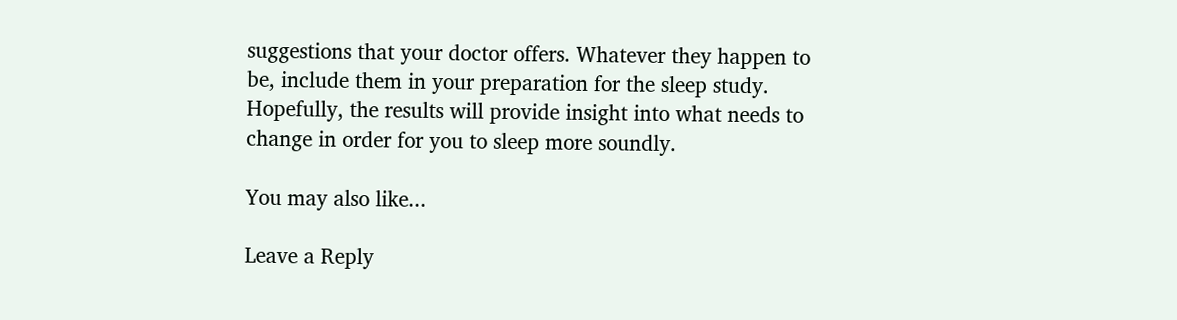suggestions that your doctor offers. Whatever they happen to be, include them in your preparation for the sleep study. Hopefully, the results will provide insight into what needs to change in order for you to sleep more soundly.

You may also like...

Leave a Reply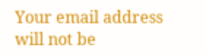Your email address will not be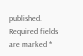published. Required fields are marked *